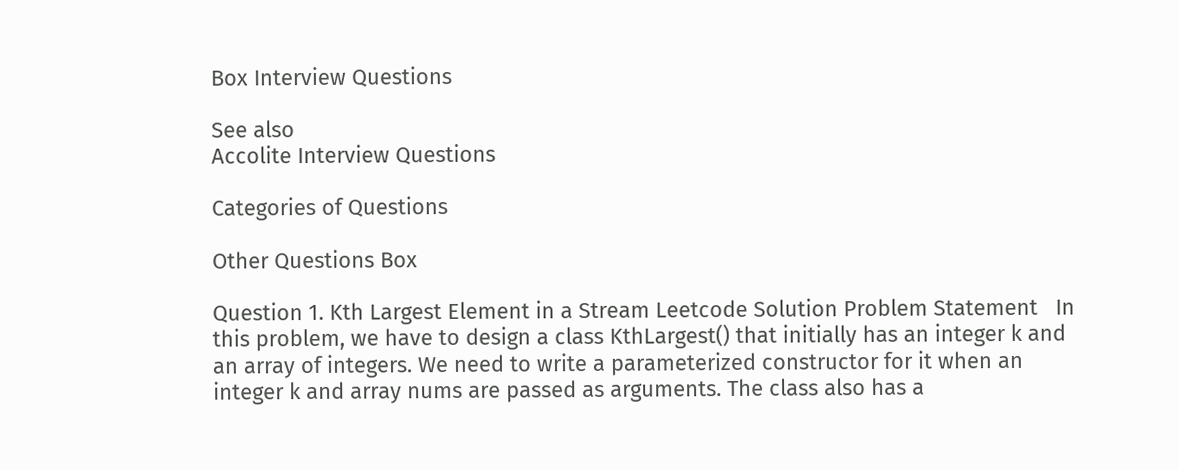Box Interview Questions

See also
Accolite Interview Questions

Categories of Questions

Other Questions Box

Question 1. Kth Largest Element in a Stream Leetcode Solution Problem Statement   In this problem, we have to design a class KthLargest() that initially has an integer k and an array of integers. We need to write a parameterized constructor for it when an integer k and array nums are passed as arguments. The class also has a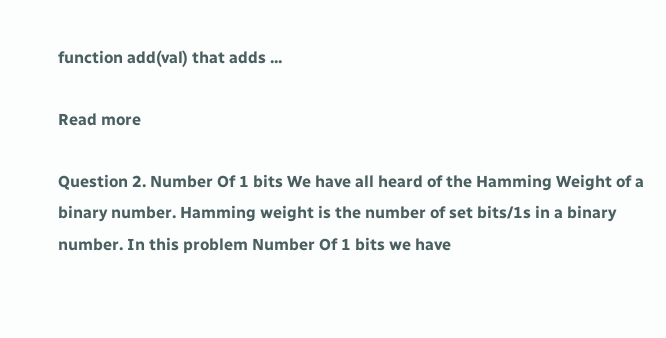function add(val) that adds ...

Read more

Question 2. Number Of 1 bits We have all heard of the Hamming Weight of a binary number. Hamming weight is the number of set bits/1s in a binary number. In this problem Number Of 1 bits we have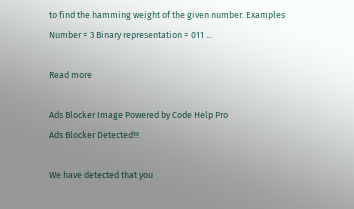to find the hamming weight of the given number. Examples Number = 3 Binary representation = 011 ...

Read more

Ads Blocker Image Powered by Code Help Pro
Ads Blocker Detected!!!

We have detected that you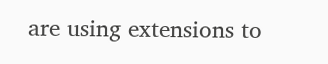are using extensions to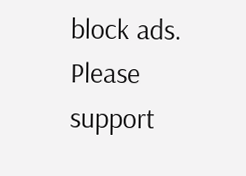block ads. Please support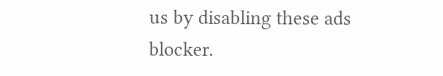us by disabling these ads blocker.